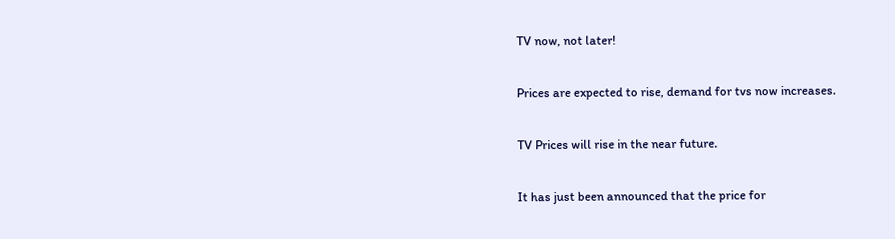TV now, not later!

Prices are expected to rise, demand for tvs now increases.

TV Prices will rise in the near future.

It has just been announced that the price for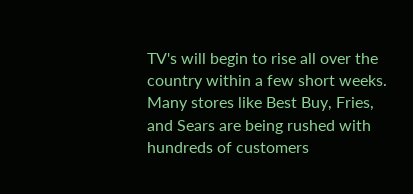TV's will begin to rise all over the country within a few short weeks. Many stores like Best Buy, Fries, and Sears are being rushed with hundreds of customers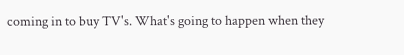coming in to buy TV's. What's going to happen when they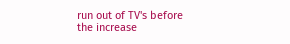run out of TV's before the increase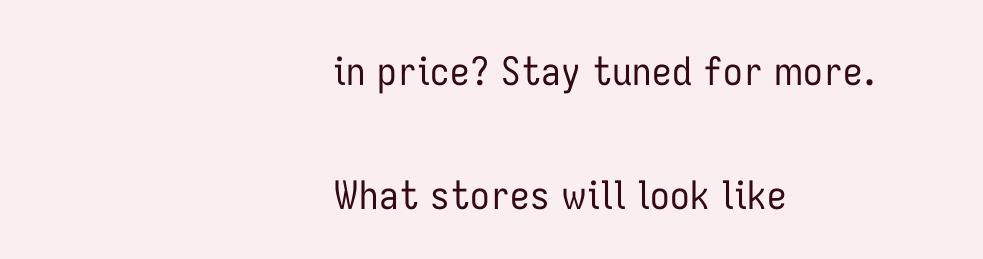in price? Stay tuned for more.

What stores will look like